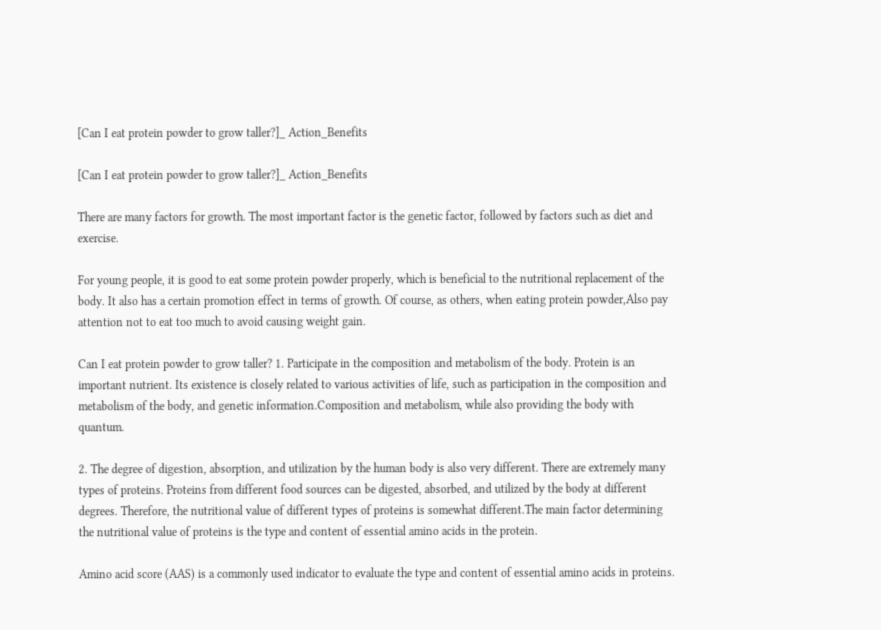[Can I eat protein powder to grow taller?]_ Action_Benefits

[Can I eat protein powder to grow taller?]_ Action_Benefits

There are many factors for growth. The most important factor is the genetic factor, followed by factors such as diet and exercise.

For young people, it is good to eat some protein powder properly, which is beneficial to the nutritional replacement of the body. It also has a certain promotion effect in terms of growth. Of course, as others, when eating protein powder,Also pay attention not to eat too much to avoid causing weight gain.

Can I eat protein powder to grow taller? 1. Participate in the composition and metabolism of the body. Protein is an important nutrient. Its existence is closely related to various activities of life, such as participation in the composition and metabolism of the body, and genetic information.Composition and metabolism, while also providing the body with quantum.

2. The degree of digestion, absorption, and utilization by the human body is also very different. There are extremely many types of proteins. Proteins from different food sources can be digested, absorbed, and utilized by the body at different degrees. Therefore, the nutritional value of different types of proteins is somewhat different.The main factor determining the nutritional value of proteins is the type and content of essential amino acids in the protein.

Amino acid score (AAS) is a commonly used indicator to evaluate the type and content of essential amino acids in proteins.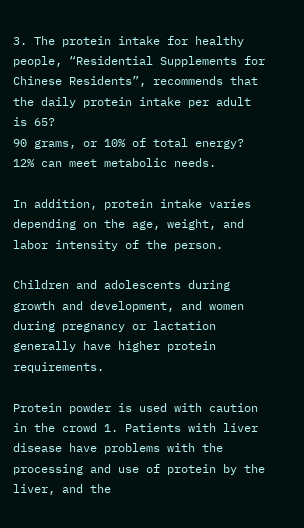3. The protein intake for healthy people, “Residential Supplements for Chinese Residents”, recommends that the daily protein intake per adult is 65?
90 grams, or 10% of total energy?
12% can meet metabolic needs.

In addition, protein intake varies depending on the age, weight, and labor intensity of the person.

Children and adolescents during growth and development, and women during pregnancy or lactation generally have higher protein requirements.

Protein powder is used with caution in the crowd 1. Patients with liver disease have problems with the processing and use of protein by the liver, and the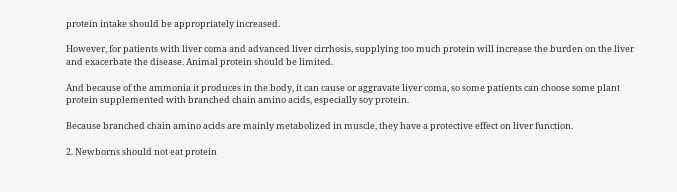protein intake should be appropriately increased.

However, for patients with liver coma and advanced liver cirrhosis, supplying too much protein will increase the burden on the liver and exacerbate the disease. Animal protein should be limited.

And because of the ammonia it produces in the body, it can cause or aggravate liver coma, so some patients can choose some plant protein supplemented with branched chain amino acids, especially soy protein.

Because branched chain amino acids are mainly metabolized in muscle, they have a protective effect on liver function.

2. Newborns should not eat protein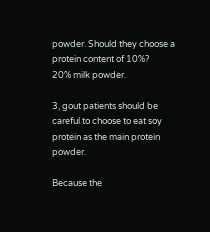powder. Should they choose a protein content of 10%?
20% milk powder.

3, gout patients should be careful to choose to eat soy protein as the main protein powder.

Because the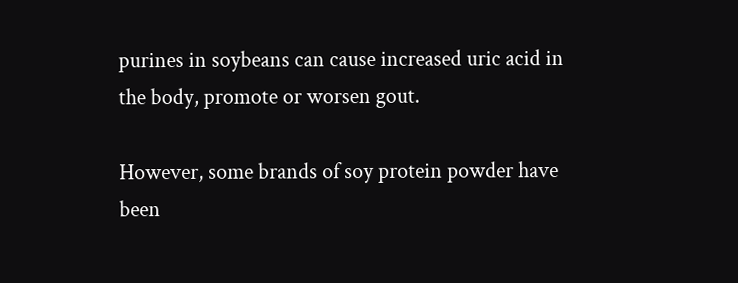purines in soybeans can cause increased uric acid in the body, promote or worsen gout.

However, some brands of soy protein powder have been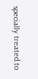specially treated to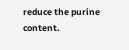reduce the purine content.